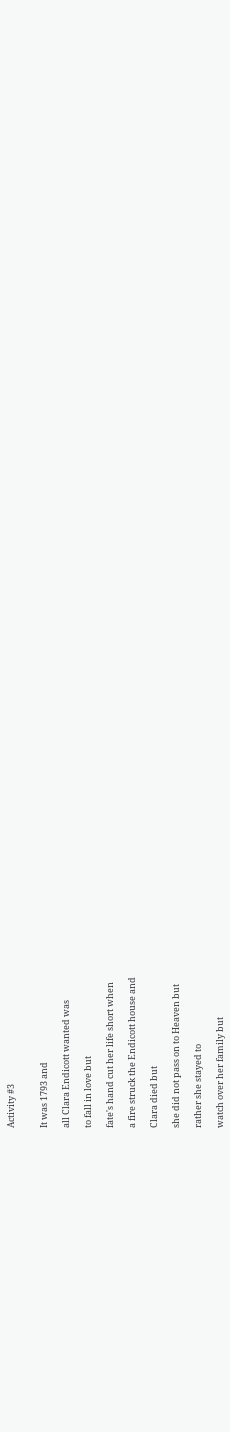Activity #3


It was 1793 and

all Clara Endicott wanted was

to fall in love but

fate's hand cut her life short when

a fire struck the Endicott house and

Clara died but

she did not pass on to Heaven but

rather she stayed to

watch over her family but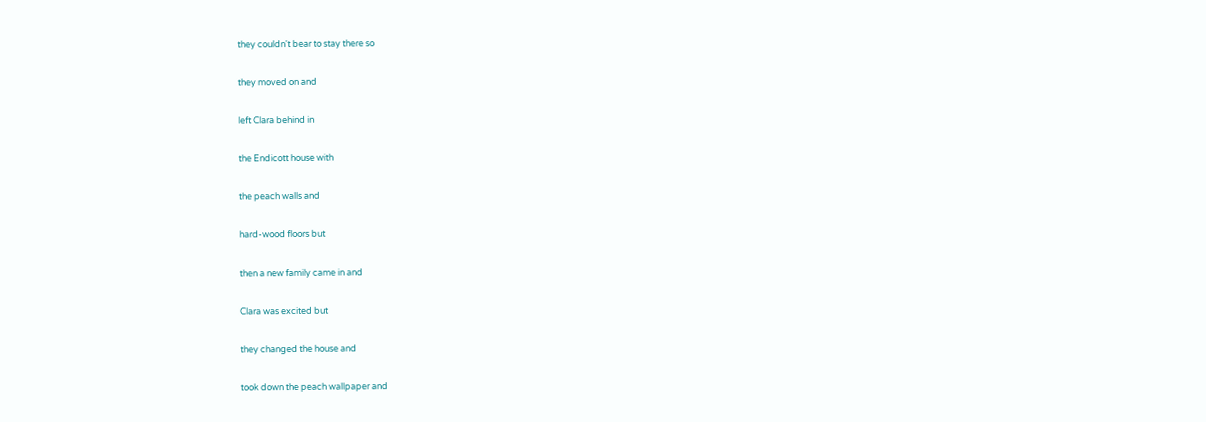they couldn't bear to stay there so

they moved on and

left Clara behind in

the Endicott house with

the peach walls and

hard-wood floors but

then a new family came in and

Clara was excited but

they changed the house and

took down the peach wallpaper and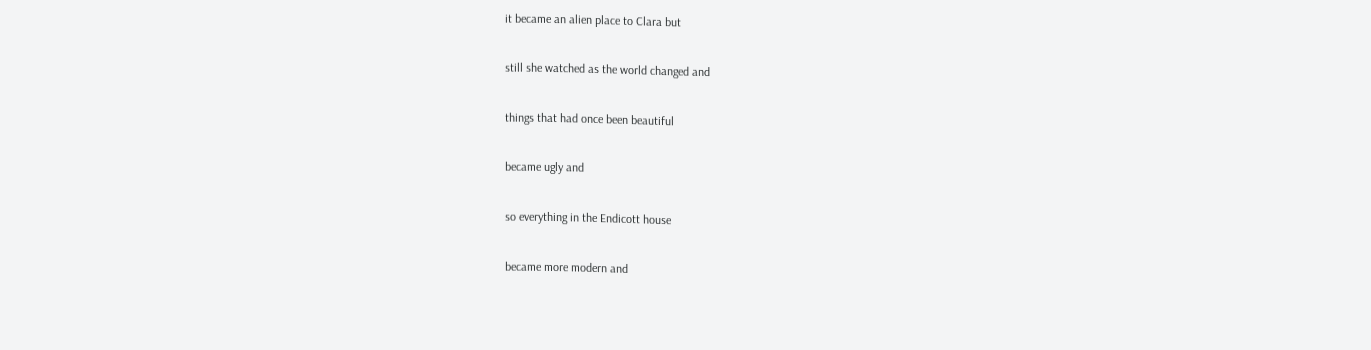it became an alien place to Clara but

still she watched as the world changed and

things that had once been beautiful

became ugly and

so everything in the Endicott house

became more modern and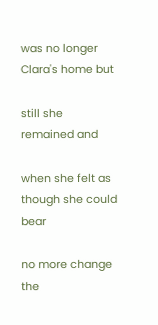was no longer Clara's home but

still she remained and

when she felt as though she could bear

no more change the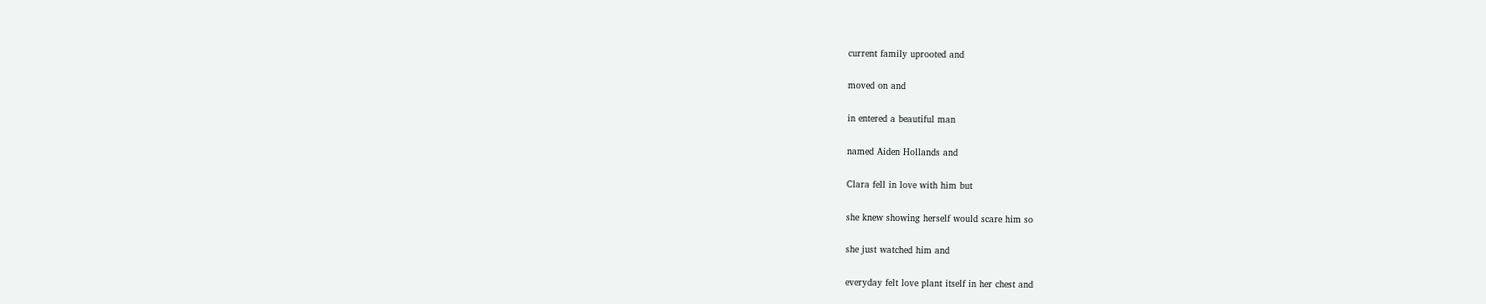current family uprooted and

moved on and

in entered a beautiful man

named Aiden Hollands and

Clara fell in love with him but

she knew showing herself would scare him so

she just watched him and

everyday felt love plant itself in her chest and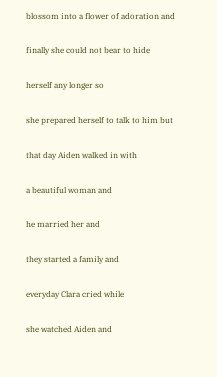blossom into a flower of adoration and

finally she could not bear to hide

herself any longer so

she prepared herself to talk to him but

that day Aiden walked in with

a beautiful woman and

he married her and

they started a family and

everyday Clara cried while

she watched Aiden and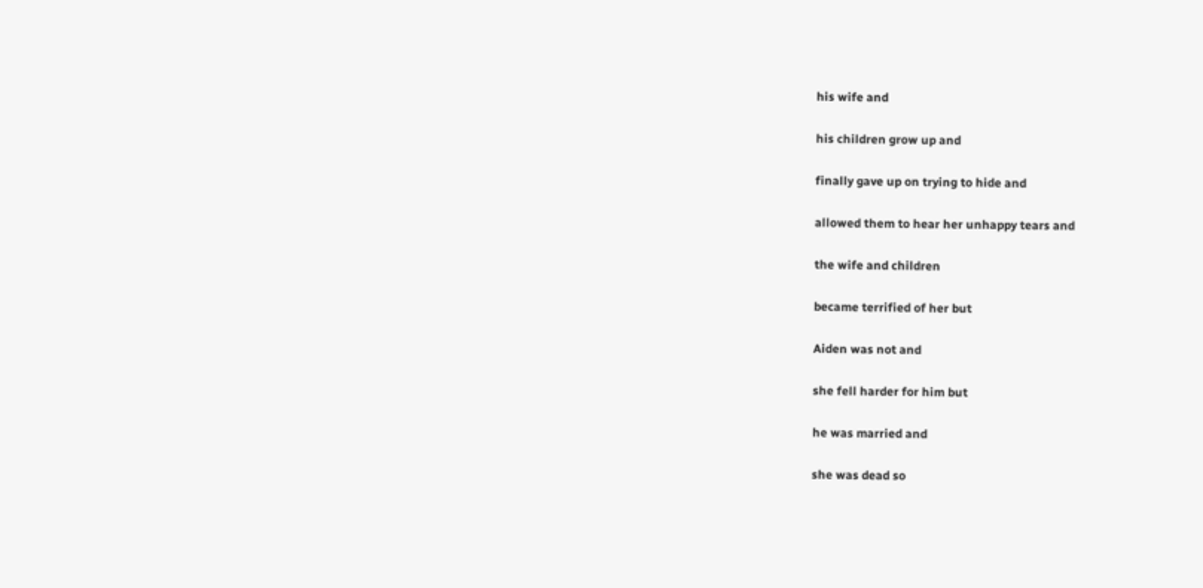his wife and

his children grow up and

finally gave up on trying to hide and

allowed them to hear her unhappy tears and

the wife and children

became terrified of her but

Aiden was not and

she fell harder for him but

he was married and

she was dead so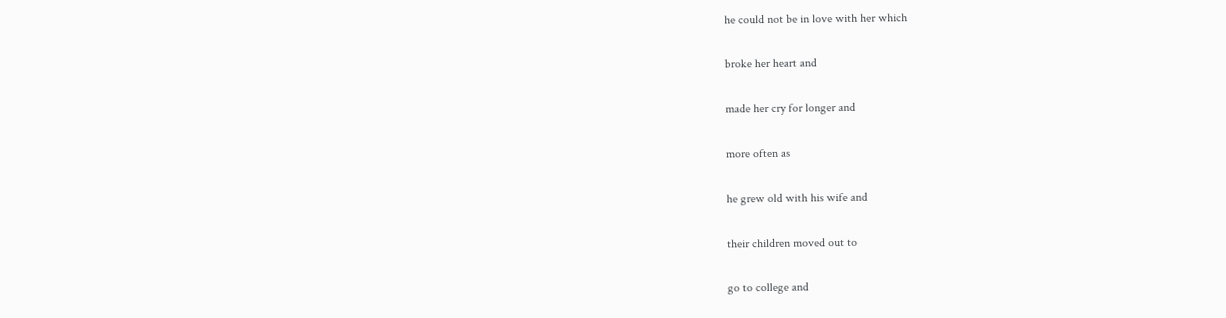he could not be in love with her which

broke her heart and

made her cry for longer and

more often as

he grew old with his wife and

their children moved out to

go to college and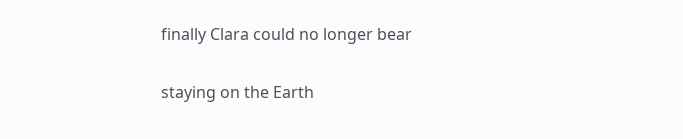finally Clara could no longer bear

staying on the Earth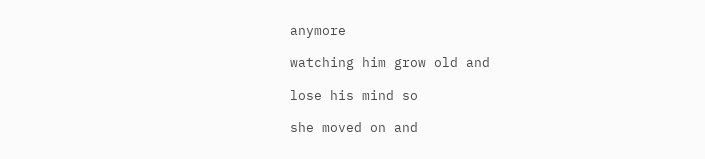anymore

watching him grow old and

lose his mind so

she moved on and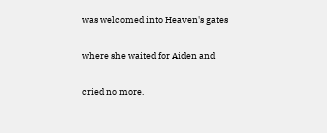was welcomed into Heaven's gates

where she waited for Aiden and

cried no more.